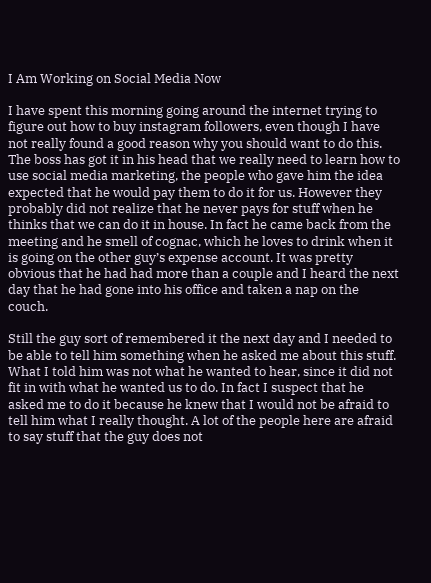I Am Working on Social Media Now

I have spent this morning going around the internet trying to figure out how to buy instagram followers, even though I have not really found a good reason why you should want to do this. The boss has got it in his head that we really need to learn how to use social media marketing, the people who gave him the idea expected that he would pay them to do it for us. However they probably did not realize that he never pays for stuff when he thinks that we can do it in house. In fact he came back from the meeting and he smell of cognac, which he loves to drink when it is going on the other guy’s expense account. It was pretty obvious that he had had more than a couple and I heard the next day that he had gone into his office and taken a nap on the couch.

Still the guy sort of remembered it the next day and I needed to be able to tell him something when he asked me about this stuff. What I told him was not what he wanted to hear, since it did not fit in with what he wanted us to do. In fact I suspect that he asked me to do it because he knew that I would not be afraid to tell him what I really thought. A lot of the people here are afraid to say stuff that the guy does not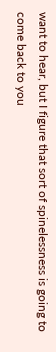want to hear, but I figure that sort of spinelessness is going to come back to you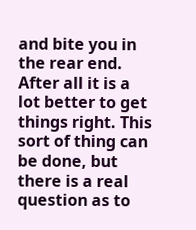and bite you in the rear end. After all it is a lot better to get things right. This sort of thing can be done, but there is a real question as to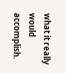what it really would accomplish.